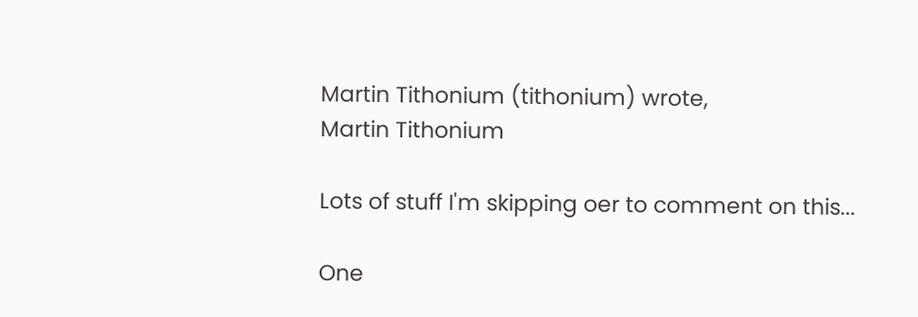Martin Tithonium (tithonium) wrote,
Martin Tithonium

Lots of stuff I'm skipping oer to comment on this...

One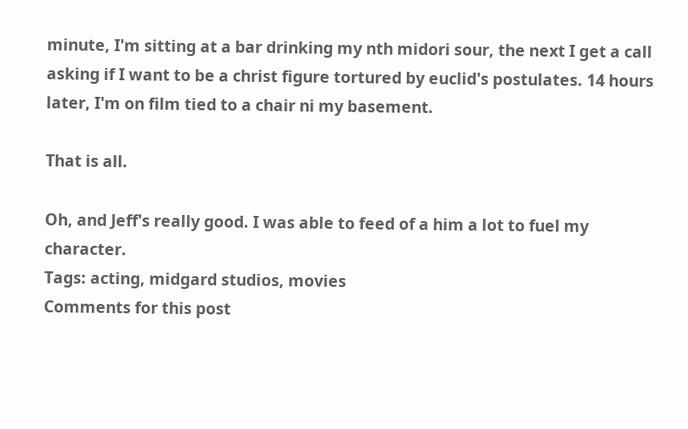minute, I'm sitting at a bar drinking my nth midori sour, the next I get a call asking if I want to be a christ figure tortured by euclid's postulates. 14 hours later, I'm on film tied to a chair ni my basement.

That is all.

Oh, and Jeff's really good. I was able to feed of a him a lot to fuel my character.
Tags: acting, midgard studios, movies
Comments for this post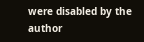were disabled by the author